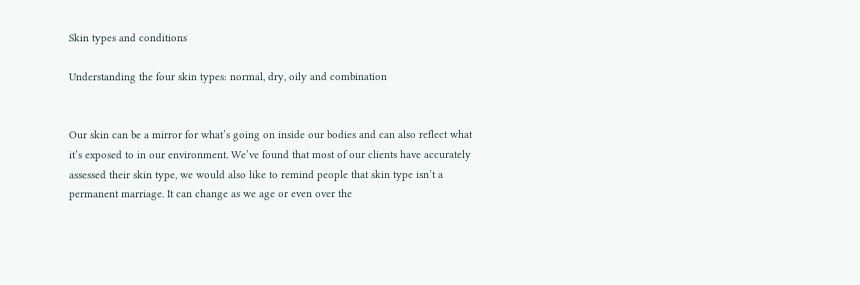Skin types and conditions

Understanding the four skin types: normal, dry, oily and combination


Our skin can be a mirror for what’s going on inside our bodies and can also reflect what it’s exposed to in our environment. We’ve found that most of our clients have accurately assessed their skin type, we would also like to remind people that skin type isn’t a permanent marriage. It can change as we age or even over the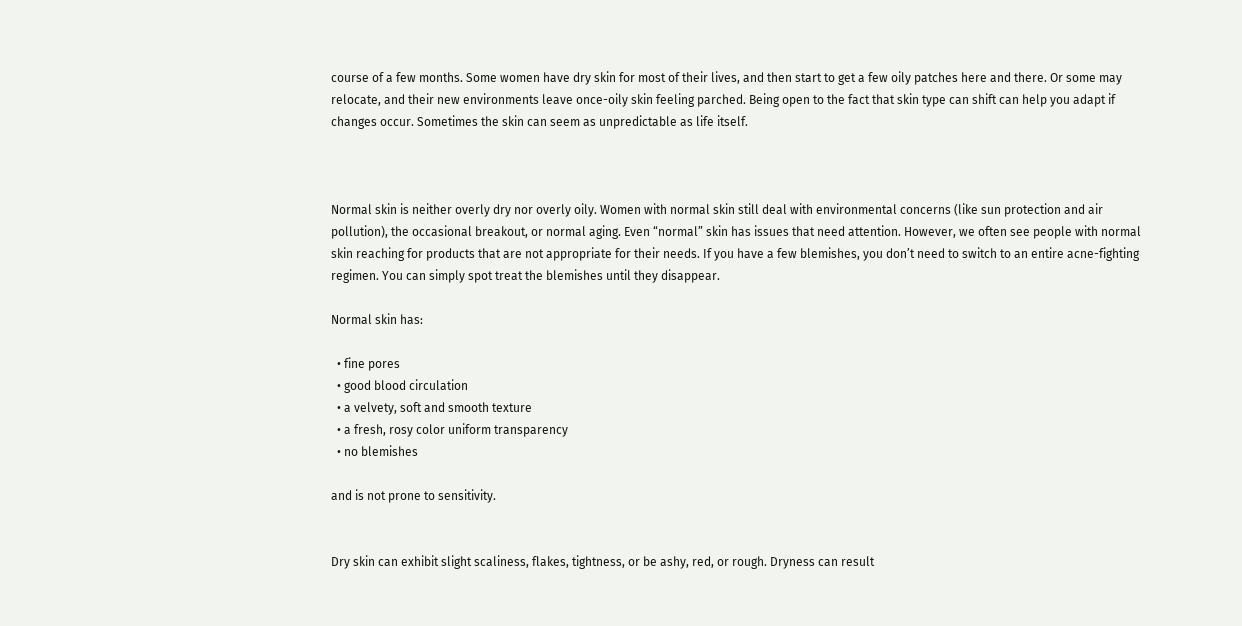course of a few months. Some women have dry skin for most of their lives, and then start to get a few oily patches here and there. Or some may relocate, and their new environments leave once-oily skin feeling parched. Being open to the fact that skin type can shift can help you adapt if changes occur. Sometimes the skin can seem as unpredictable as life itself.



Normal skin is neither overly dry nor overly oily. Women with normal skin still deal with environmental concerns (like sun protection and air pollution), the occasional breakout, or normal aging. Even “normal” skin has issues that need attention. However, we often see people with normal skin reaching for products that are not appropriate for their needs. If you have a few blemishes, you don’t need to switch to an entire acne-fighting regimen. You can simply spot treat the blemishes until they disappear.

Normal skin has:

  • fine pores
  • good blood circulation
  • a velvety, soft and smooth texture
  • a fresh, rosy color uniform transparency
  • no blemishes

and is not prone to sensitivity.


Dry skin can exhibit slight scaliness, flakes, tightness, or be ashy, red, or rough. Dryness can result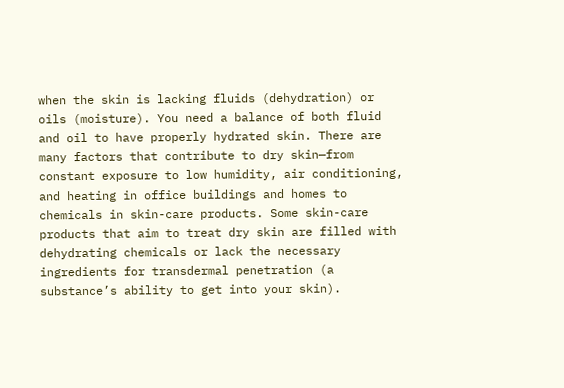when the skin is lacking fluids (dehydration) or oils (moisture). You need a balance of both fluid and oil to have properly hydrated skin. There are many factors that contribute to dry skin—from constant exposure to low humidity, air conditioning, and heating in office buildings and homes to chemicals in skin-care products. Some skin-care products that aim to treat dry skin are filled with dehydrating chemicals or lack the necessary ingredients for transdermal penetration (a substance’s ability to get into your skin).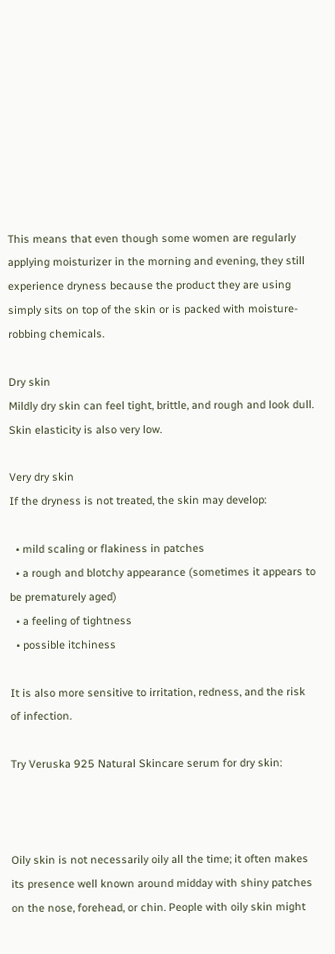This means that even though some women are regularly applying moisturizer in the morning and evening, they still experience dryness because the product they are using simply sits on top of the skin or is packed with moisture-robbing chemicals.

Dry skin
Mildly dry skin can feel tight, brittle, and rough and look dull. Skin elasticity is also very low.

Very dry skin
If the dryness is not treated, the skin may develop:

  • mild scaling or flakiness in patches
  • a rough and blotchy appearance (sometimes it appears to be prematurely aged)
  • a feeling of tightness
  • possible itchiness

It is also more sensitive to irritation, redness, and the risk of infection.

Try Veruska 925 Natural Skincare serum for dry skin:



Oily skin is not necessarily oily all the time; it often makes its presence well known around midday with shiny patches on the nose, forehead, or chin. People with oily skin might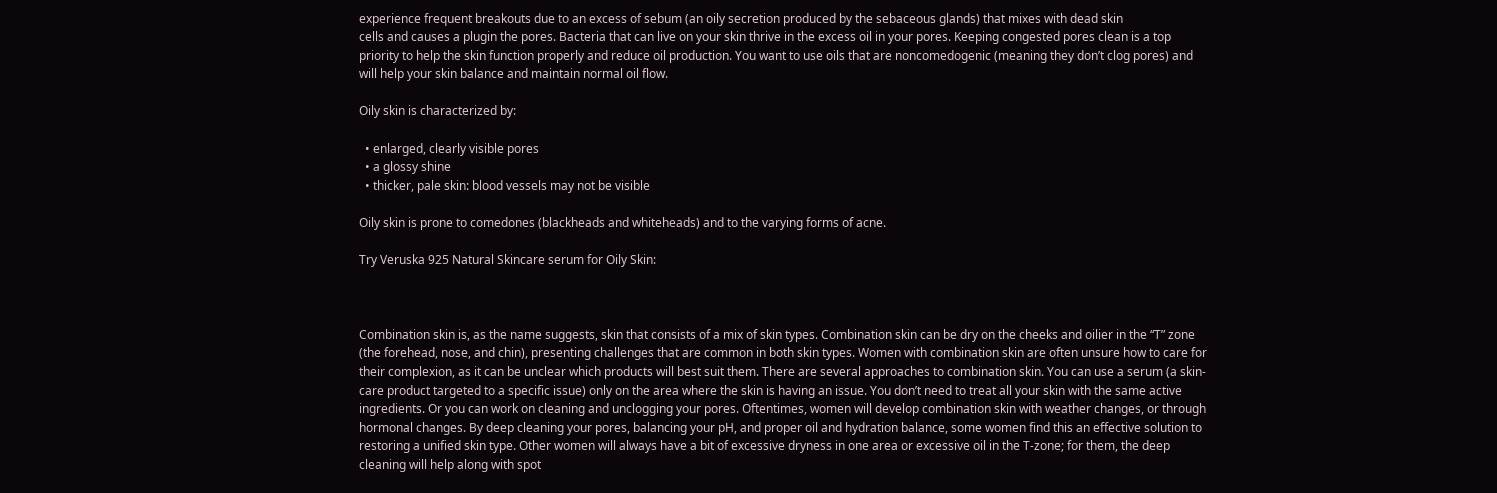experience frequent breakouts due to an excess of sebum (an oily secretion produced by the sebaceous glands) that mixes with dead skin
cells and causes a plugin the pores. Bacteria that can live on your skin thrive in the excess oil in your pores. Keeping congested pores clean is a top priority to help the skin function properly and reduce oil production. You want to use oils that are noncomedogenic (meaning they don’t clog pores) and will help your skin balance and maintain normal oil flow.

Oily skin is characterized by:

  • enlarged, clearly visible pores
  • a glossy shine
  • thicker, pale skin: blood vessels may not be visible

Oily skin is prone to comedones (blackheads and whiteheads) and to the varying forms of acne.

Try Veruska 925 Natural Skincare serum for Oily Skin:



Combination skin is, as the name suggests, skin that consists of a mix of skin types. Combination skin can be dry on the cheeks and oilier in the “T” zone (the forehead, nose, and chin), presenting challenges that are common in both skin types. Women with combination skin are often unsure how to care for their complexion, as it can be unclear which products will best suit them. There are several approaches to combination skin. You can use a serum (a skin-care product targeted to a specific issue) only on the area where the skin is having an issue. You don’t need to treat all your skin with the same active ingredients. Or you can work on cleaning and unclogging your pores. Oftentimes, women will develop combination skin with weather changes, or through hormonal changes. By deep cleaning your pores, balancing your pH, and proper oil and hydration balance, some women find this an effective solution to restoring a unified skin type. Other women will always have a bit of excessive dryness in one area or excessive oil in the T-zone; for them, the deep cleaning will help along with spot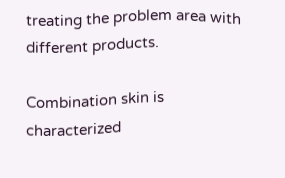treating the problem area with different products.

Combination skin is characterized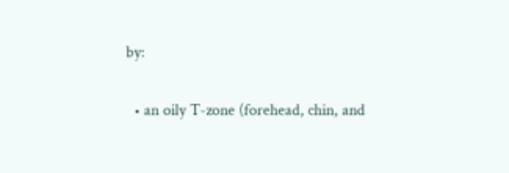by:

  • an oily T-zone (forehead, chin, and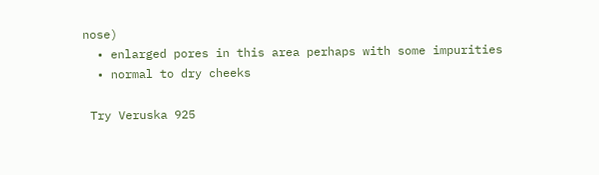nose)
  • enlarged pores in this area perhaps with some impurities
  • normal to dry cheeks

 Try Veruska 925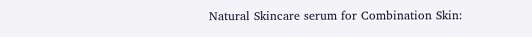Natural Skincare serum for Combination Skin: